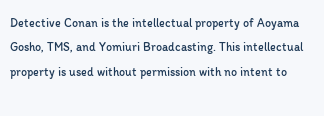Detective Conan is the intellectual property of Aoyama Gosho, TMS, and Yomiuri Broadcasting. This intellectual property is used without permission with no intent to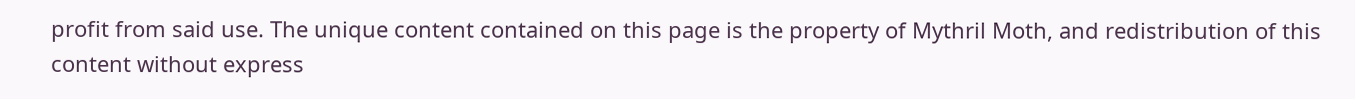profit from said use. The unique content contained on this page is the property of Mythril Moth, and redistribution of this content without express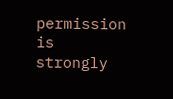permission is strongly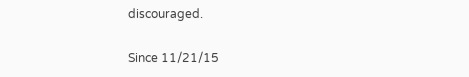discouraged.

Since 11/21/15